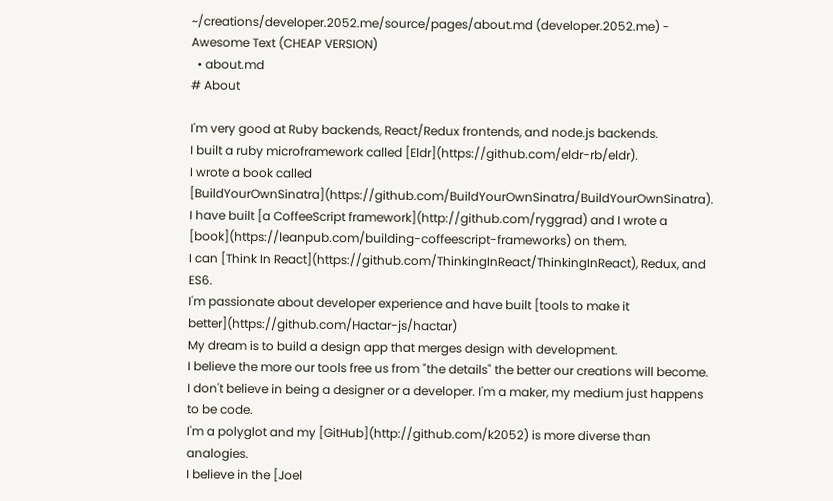~/creations/developer.2052.me/source/pages/about.md (developer.2052.me) - Awesome Text (CHEAP VERSION)
  • about.md
# About

I'm very good at Ruby backends, React/Redux frontends, and node.js backends.
I built a ruby microframework called [Eldr](https://github.com/eldr-rb/eldr).
I wrote a book called [BuildYourOwnSinatra](https://github.com/BuildYourOwnSinatra/BuildYourOwnSinatra).
I have built [a CoffeeScript framework](http://github.com/ryggrad) and I wrote a [book](https://leanpub.com/building-coffeescript-frameworks) on them.
I can [Think In React](https://github.com/ThinkingInReact/ThinkingInReact), Redux, and ES6.
I'm passionate about developer experience and have built [tools to make it better](https://github.com/Hactar-js/hactar)
My dream is to build a design app that merges design with development.
I believe the more our tools free us from "the details" the better our creations will become.
I don't believe in being a designer or a developer. I'm a maker, my medium just happens to be code.
I'm a polyglot and my [GitHub](http://github.com/k2052) is more diverse than analogies.
I believe in the [Joel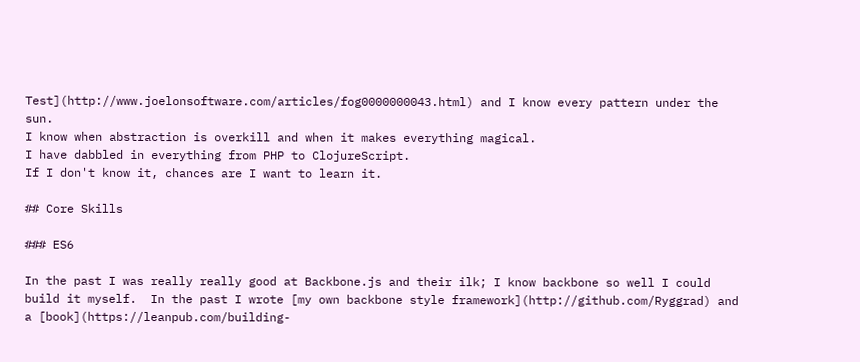Test](http://www.joelonsoftware.com/articles/fog0000000043.html) and I know every pattern under the sun.
I know when abstraction is overkill and when it makes everything magical.
I have dabbled in everything from PHP to ClojureScript.
If I don't know it, chances are I want to learn it.

## Core Skills

### ES6

In the past I was really really good at Backbone.js and their ilk; I know backbone so well I could build it myself.  In the past I wrote [my own backbone style framework](http://github.com/Ryggrad) and a [book](https://leanpub.com/building-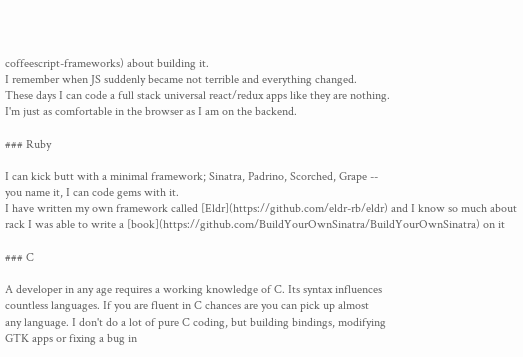coffeescript-frameworks) about building it.
I remember when JS suddenly became not terrible and everything changed.
These days I can code a full stack universal react/redux apps like they are nothing.
I'm just as comfortable in the browser as I am on the backend.

### Ruby

I can kick butt with a minimal framework; Sinatra, Padrino, Scorched, Grape --
you name it, I can code gems with it.
I have written my own framework called [Eldr](https://github.com/eldr-rb/eldr) and I know so much about rack I was able to write a [book](https://github.com/BuildYourOwnSinatra/BuildYourOwnSinatra) on it

### C

A developer in any age requires a working knowledge of C. Its syntax influences
countless languages. If you are fluent in C chances are you can pick up almost
any language. I don't do a lot of pure C coding, but building bindings, modifying
GTK apps or fixing a bug in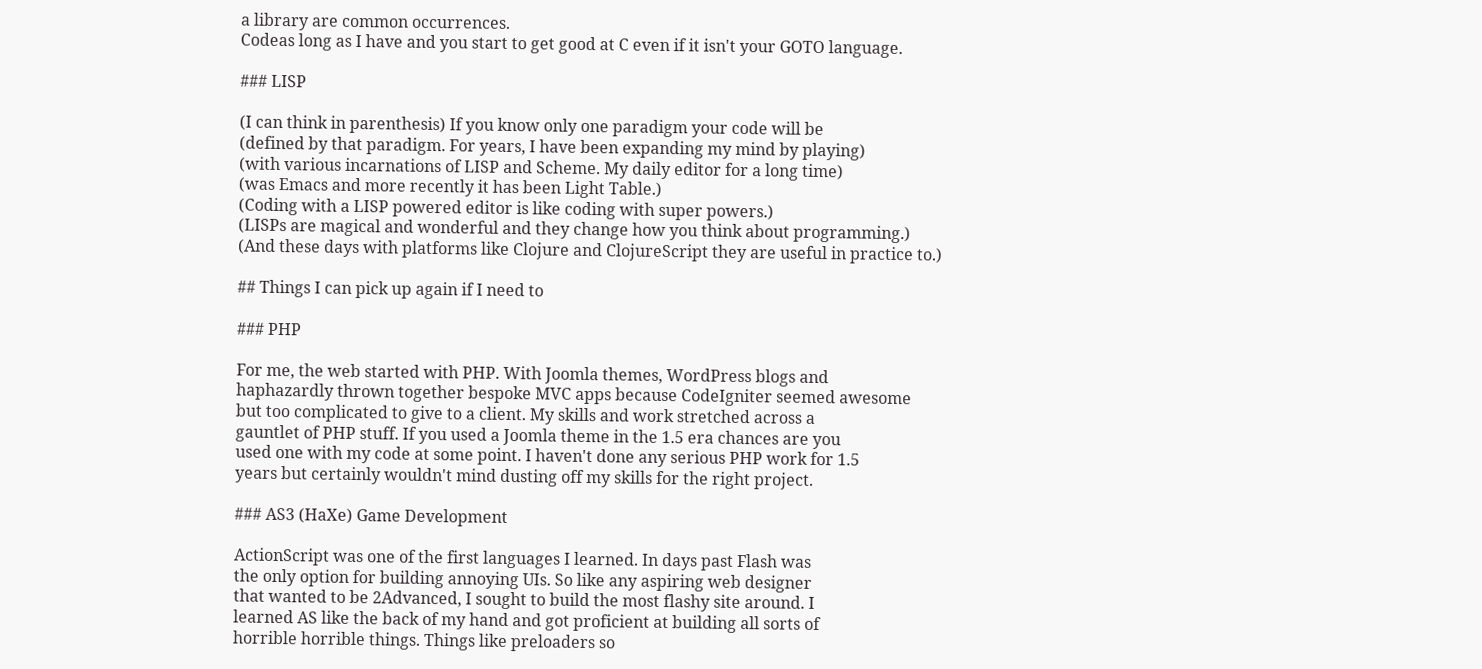a library are common occurrences.
Codeas long as I have and you start to get good at C even if it isn't your GOTO language.

### LISP

(I can think in parenthesis) If you know only one paradigm your code will be
(defined by that paradigm. For years, I have been expanding my mind by playing)
(with various incarnations of LISP and Scheme. My daily editor for a long time)
(was Emacs and more recently it has been Light Table.)
(Coding with a LISP powered editor is like coding with super powers.)
(LISPs are magical and wonderful and they change how you think about programming.)
(And these days with platforms like Clojure and ClojureScript they are useful in practice to.)

## Things I can pick up again if I need to

### PHP

For me, the web started with PHP. With Joomla themes, WordPress blogs and
haphazardly thrown together bespoke MVC apps because CodeIgniter seemed awesome
but too complicated to give to a client. My skills and work stretched across a
gauntlet of PHP stuff. If you used a Joomla theme in the 1.5 era chances are you
used one with my code at some point. I haven't done any serious PHP work for 1.5
years but certainly wouldn't mind dusting off my skills for the right project.

### AS3 (HaXe) Game Development

ActionScript was one of the first languages I learned. In days past Flash was
the only option for building annoying UIs. So like any aspiring web designer
that wanted to be 2Advanced, I sought to build the most flashy site around. I
learned AS like the back of my hand and got proficient at building all sorts of
horrible horrible things. Things like preloaders so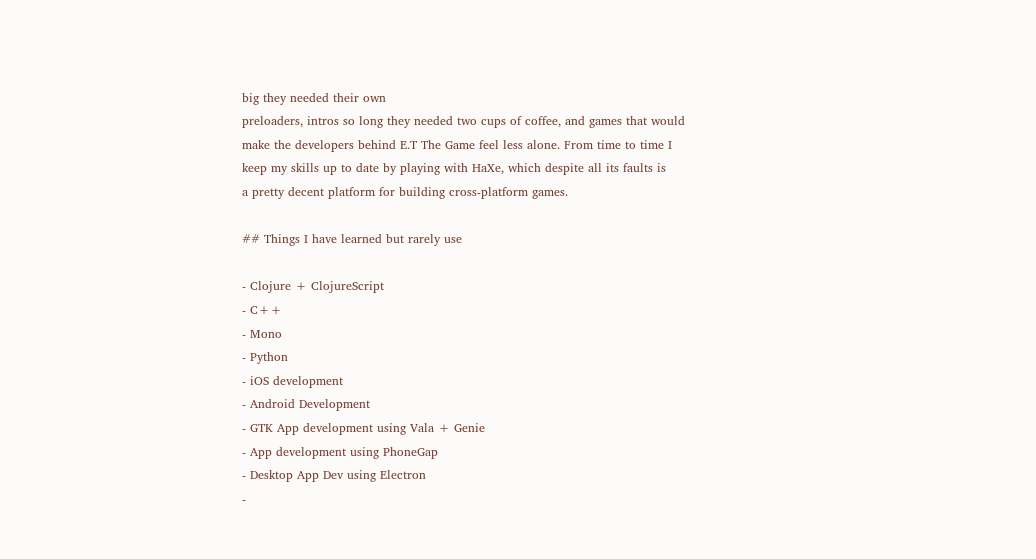big they needed their own
preloaders, intros so long they needed two cups of coffee, and games that would
make the developers behind E.T The Game feel less alone. From time to time I
keep my skills up to date by playing with HaXe, which despite all its faults is
a pretty decent platform for building cross-platform games.

## Things I have learned but rarely use

- Clojure + ClojureScript
- C++
- Mono
- Python
- iOS development
- Android Development
- GTK App development using Vala + Genie
- App development using PhoneGap
- Desktop App Dev using Electron
-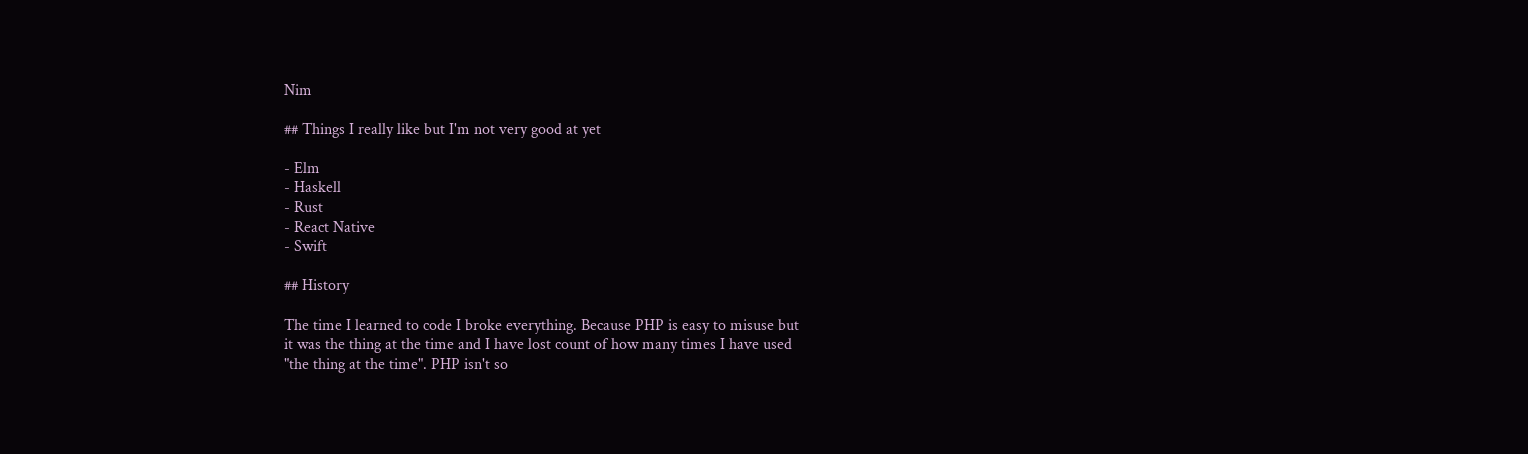Nim

## Things I really like but I'm not very good at yet

- Elm
- Haskell
- Rust
- React Native
- Swift

## History

The time I learned to code I broke everything. Because PHP is easy to misuse but
it was the thing at the time and I have lost count of how many times I have used
"the thing at the time". PHP isn't so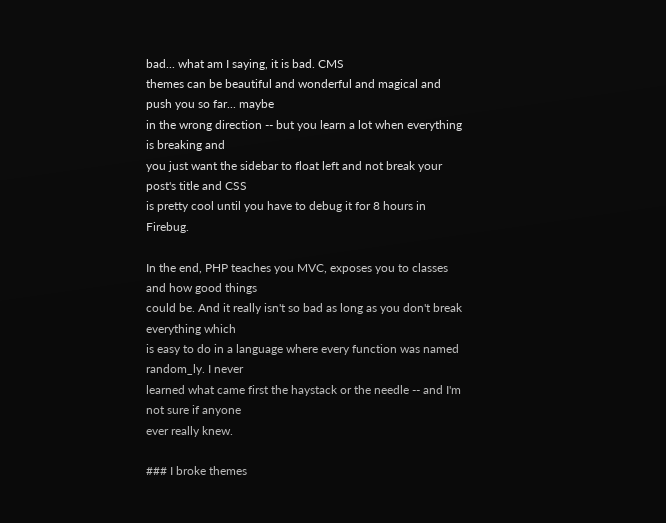bad... what am I saying, it is bad. CMS
themes can be beautiful and wonderful and magical and push you so far... maybe
in the wrong direction -- but you learn a lot when everything is breaking and
you just want the sidebar to float left and not break your post's title and CSS
is pretty cool until you have to debug it for 8 hours in Firebug.

In the end, PHP teaches you MVC, exposes you to classes and how good things
could be. And it really isn't so bad as long as you don't break everything which
is easy to do in a language where every function was named random_ly. I never
learned what came first the haystack or the needle -- and I'm not sure if anyone
ever really knew.

### I broke themes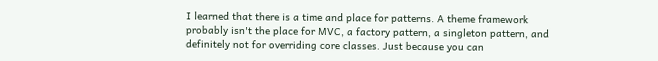I learned that there is a time and place for patterns. A theme framework
probably isn't the place for MVC, a factory pattern, a singleton pattern, and
definitely not for overriding core classes. Just because you can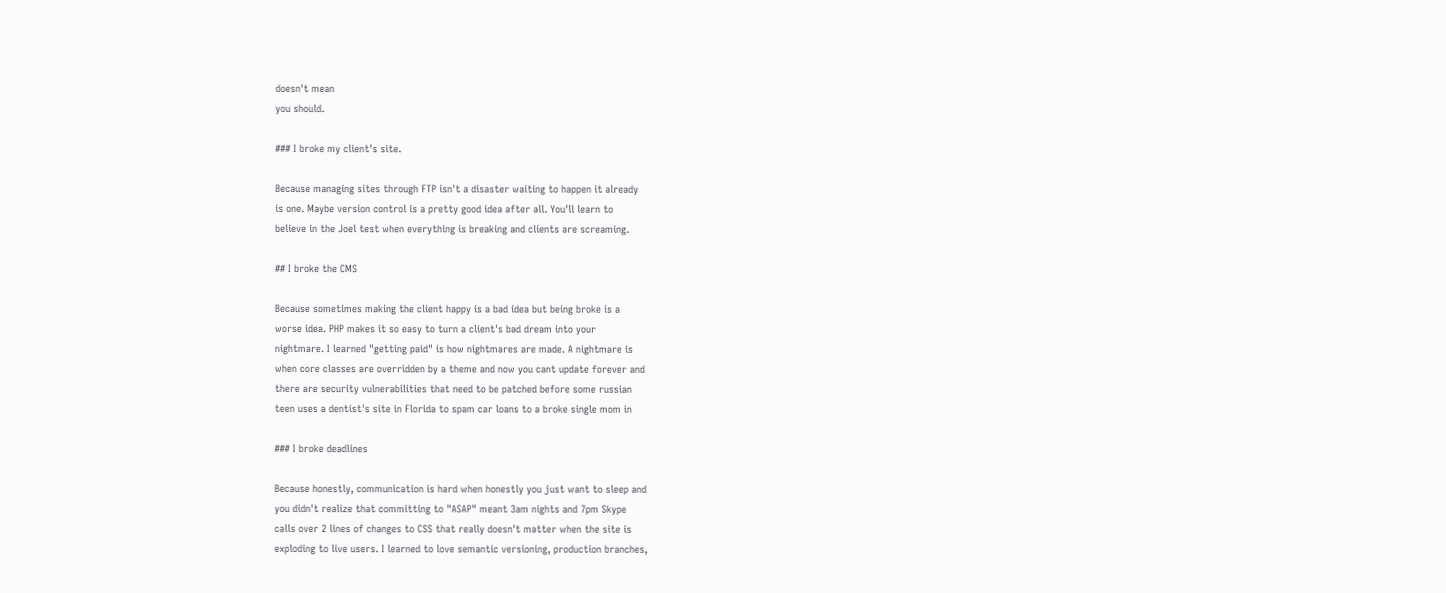doesn't mean
you should.

### I broke my client's site.

Because managing sites through FTP isn't a disaster waiting to happen it already
is one. Maybe version control is a pretty good idea after all. You'll learn to
believe in the Joel test when everything is breaking and clients are screaming.

## I broke the CMS

Because sometimes making the client happy is a bad idea but being broke is a
worse idea. PHP makes it so easy to turn a client's bad dream into your
nightmare. I learned "getting paid" is how nightmares are made. A nightmare is
when core classes are overridden by a theme and now you cant update forever and
there are security vulnerabilities that need to be patched before some russian
teen uses a dentist's site in Florida to spam car loans to a broke single mom in

### I broke deadlines

Because honestly, communication is hard when honestly you just want to sleep and
you didn't realize that committing to "ASAP" meant 3am nights and 7pm Skype
calls over 2 lines of changes to CSS that really doesn't matter when the site is
exploding to live users. I learned to love semantic versioning, production branches,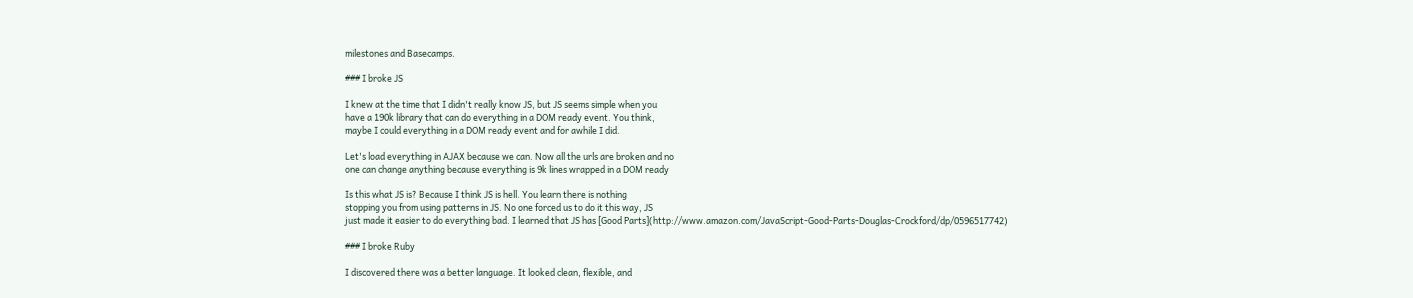milestones and Basecamps.

### I broke JS

I knew at the time that I didn't really know JS, but JS seems simple when you
have a 190k library that can do everything in a DOM ready event. You think,
maybe I could everything in a DOM ready event and for awhile I did.

Let's load everything in AJAX because we can. Now all the urls are broken and no
one can change anything because everything is 9k lines wrapped in a DOM ready

Is this what JS is? Because I think JS is hell. You learn there is nothing
stopping you from using patterns in JS. No one forced us to do it this way, JS
just made it easier to do everything bad. I learned that JS has [Good Parts](http://www.amazon.com/JavaScript-Good-Parts-Douglas-Crockford/dp/0596517742)

### I broke Ruby

I discovered there was a better language. It looked clean, flexible, and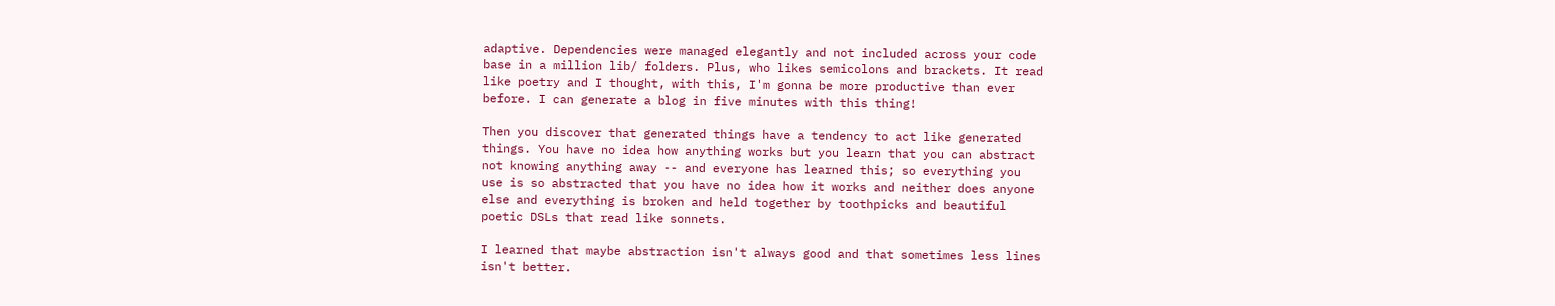adaptive. Dependencies were managed elegantly and not included across your code
base in a million lib/ folders. Plus, who likes semicolons and brackets. It read
like poetry and I thought, with this, I'm gonna be more productive than ever
before. I can generate a blog in five minutes with this thing!

Then you discover that generated things have a tendency to act like generated
things. You have no idea how anything works but you learn that you can abstract
not knowing anything away -- and everyone has learned this; so everything you
use is so abstracted that you have no idea how it works and neither does anyone
else and everything is broken and held together by toothpicks and beautiful
poetic DSLs that read like sonnets.

I learned that maybe abstraction isn't always good and that sometimes less lines
isn't better.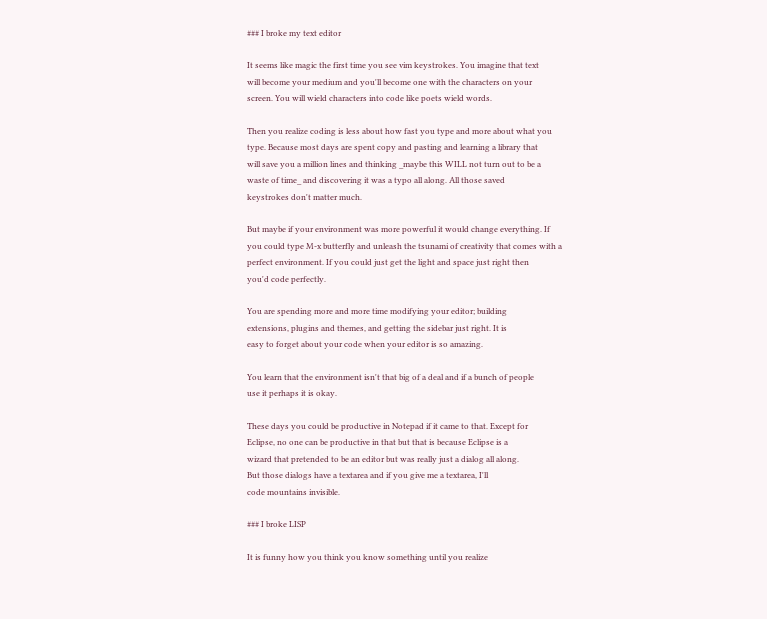### I broke my text editor

It seems like magic the first time you see vim keystrokes. You imagine that text
will become your medium and you'll become one with the characters on your
screen. You will wield characters into code like poets wield words.

Then you realize coding is less about how fast you type and more about what you
type. Because most days are spent copy and pasting and learning a library that
will save you a million lines and thinking _maybe this WILL not turn out to be a
waste of time_ and discovering it was a typo all along. All those saved
keystrokes don't matter much.

But maybe if your environment was more powerful it would change everything. If
you could type M-x butterfly and unleash the tsunami of creativity that comes with a
perfect environment. If you could just get the light and space just right then
you'd code perfectly.

You are spending more and more time modifying your editor; building
extensions, plugins and themes, and getting the sidebar just right. It is
easy to forget about your code when your editor is so amazing.

You learn that the environment isn't that big of a deal and if a bunch of people
use it perhaps it is okay.

These days you could be productive in Notepad if it came to that. Except for
Eclipse, no one can be productive in that but that is because Eclipse is a
wizard that pretended to be an editor but was really just a dialog all along.
But those dialogs have a textarea and if you give me a textarea, I'll
code mountains invisible.

### I broke LISP

It is funny how you think you know something until you realize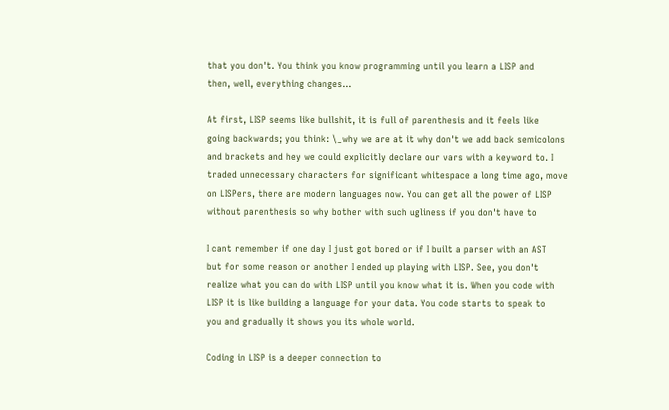that you don't. You think you know programming until you learn a LISP and
then, well, everything changes...

At first, LISP seems like bullshit, it is full of parenthesis and it feels like
going backwards; you think: \_why we are at it why don't we add back semicolons
and brackets and hey we could explicitly declare our vars with a keyword to. I
traded unnecessary characters for significant whitespace a long time ago, move
on LISPers, there are modern languages now. You can get all the power of LISP
without parenthesis so why bother with such ugliness if you don't have to

I cant remember if one day I just got bored or if I built a parser with an AST
but for some reason or another I ended up playing with LISP. See, you don't
realize what you can do with LISP until you know what it is. When you code with
LISP it is like building a language for your data. You code starts to speak to
you and gradually it shows you its whole world.

Coding in LISP is a deeper connection to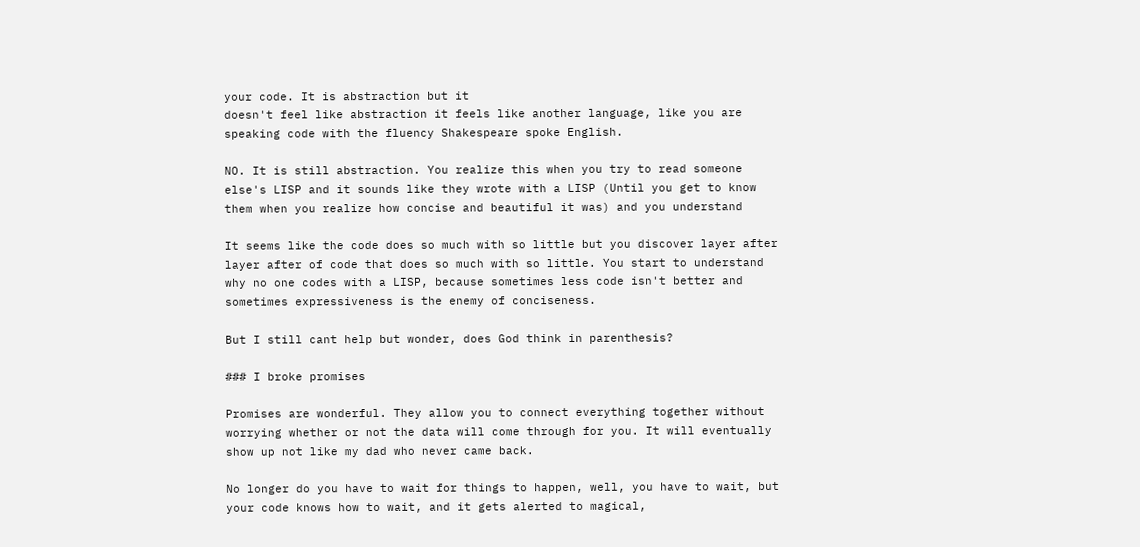your code. It is abstraction but it
doesn't feel like abstraction it feels like another language, like you are
speaking code with the fluency Shakespeare spoke English.

NO. It is still abstraction. You realize this when you try to read someone
else's LISP and it sounds like they wrote with a LISP (Until you get to know
them when you realize how concise and beautiful it was) and you understand

It seems like the code does so much with so little but you discover layer after
layer after of code that does so much with so little. You start to understand
why no one codes with a LISP, because sometimes less code isn't better and
sometimes expressiveness is the enemy of conciseness.

But I still cant help but wonder, does God think in parenthesis?

### I broke promises

Promises are wonderful. They allow you to connect everything together without
worrying whether or not the data will come through for you. It will eventually
show up not like my dad who never came back.

No longer do you have to wait for things to happen, well, you have to wait, but
your code knows how to wait, and it gets alerted to magical,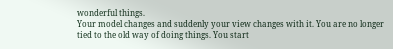wonderful things.
Your model changes and suddenly your view changes with it. You are no longer
tied to the old way of doing things. You start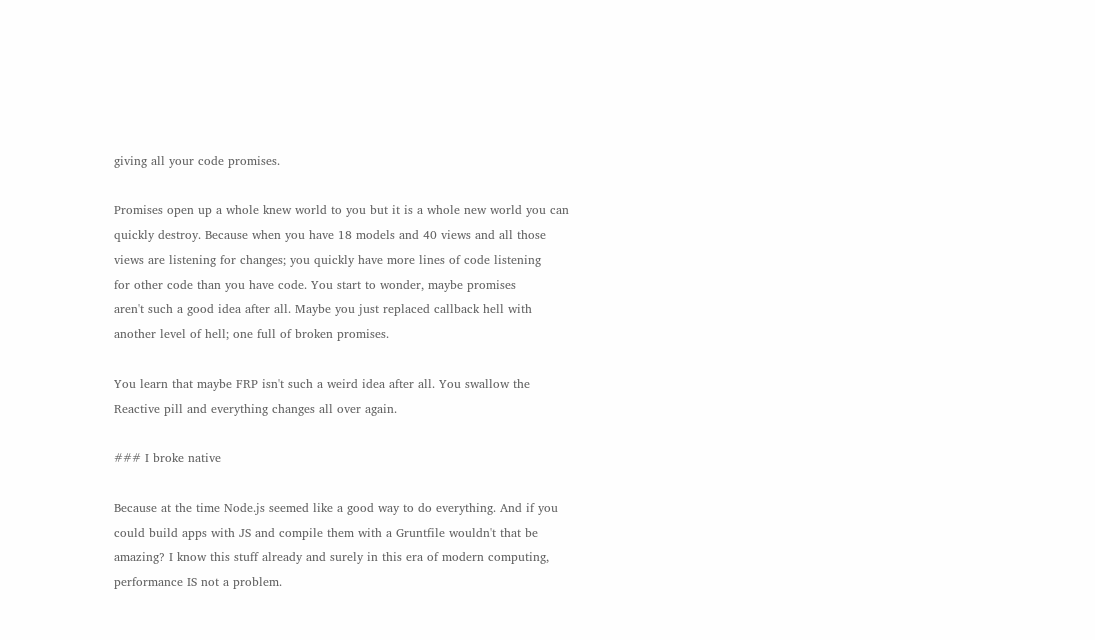giving all your code promises.

Promises open up a whole knew world to you but it is a whole new world you can
quickly destroy. Because when you have 18 models and 40 views and all those
views are listening for changes; you quickly have more lines of code listening
for other code than you have code. You start to wonder, maybe promises
aren't such a good idea after all. Maybe you just replaced callback hell with
another level of hell; one full of broken promises.

You learn that maybe FRP isn't such a weird idea after all. You swallow the
Reactive pill and everything changes all over again.

### I broke native

Because at the time Node.js seemed like a good way to do everything. And if you
could build apps with JS and compile them with a Gruntfile wouldn't that be
amazing? I know this stuff already and surely in this era of modern computing,
performance IS not a problem.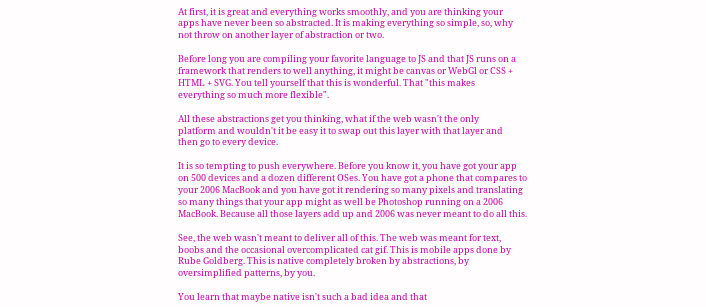At first, it is great and everything works smoothly, and you are thinking your
apps have never been so abstracted. It is making everything so simple, so, why
not throw on another layer of abstraction or two.

Before long you are compiling your favorite language to JS and that JS runs on a
framework that renders to well anything, it might be canvas or WebGl or CSS +
HTML + SVG. You tell yourself that this is wonderful. That "this makes
everything so much more flexible".

All these abstractions get you thinking, what if the web wasn't the only
platform and wouldn't it be easy it to swap out this layer with that layer and
then go to every device.

It is so tempting to push everywhere. Before you know it, you have got your app
on 500 devices and a dozen different OSes. You have got a phone that compares to
your 2006 MacBook and you have got it rendering so many pixels and translating
so many things that your app might as well be Photoshop running on a 2006
MacBook. Because all those layers add up and 2006 was never meant to do all this.

See, the web wasn't meant to deliver all of this. The web was meant for text,
boobs and the occasional overcomplicated cat gif. This is mobile apps done by
Rube Goldberg. This is native completely broken by abstractions, by
oversimplified patterns, by you.

You learn that maybe native isn't such a bad idea and that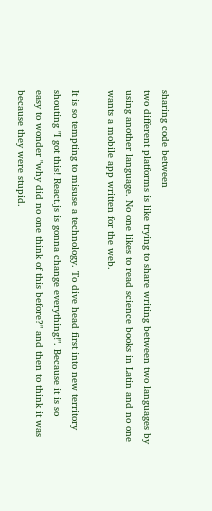sharing code between
two different platforms is like trying to share writing between two languages by
using another language. No one likes to read science books in Latin and no one
wants a mobile app written for the web.

It is so tempting to misuse a technology. To dive head first into new territory
shouting "I got this! React.js is gonna change everything!". Because it is so
easy to wonder "why did no one think of this before?" and then to think it was
because they were stupid.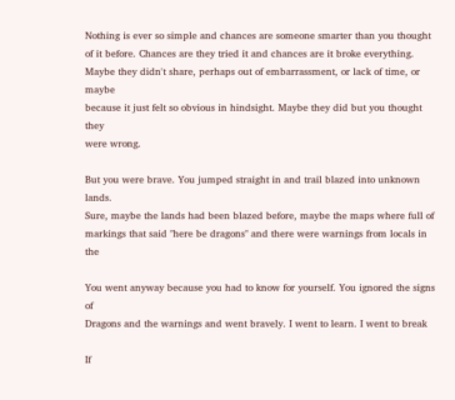Nothing is ever so simple and chances are someone smarter than you thought
of it before. Chances are they tried it and chances are it broke everything.
Maybe they didn't share, perhaps out of embarrassment, or lack of time, or maybe
because it just felt so obvious in hindsight. Maybe they did but you thought they
were wrong.

But you were brave. You jumped straight in and trail blazed into unknown lands.
Sure, maybe the lands had been blazed before, maybe the maps where full of
markings that said "here be dragons" and there were warnings from locals in the

You went anyway because you had to know for yourself. You ignored the signs of
Dragons and the warnings and went bravely. I went to learn. I went to break

If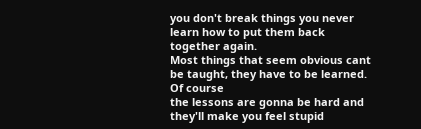you don't break things you never learn how to put them back together again.
Most things that seem obvious cant be taught, they have to be learned. Of course
the lessons are gonna be hard and they'll make you feel stupid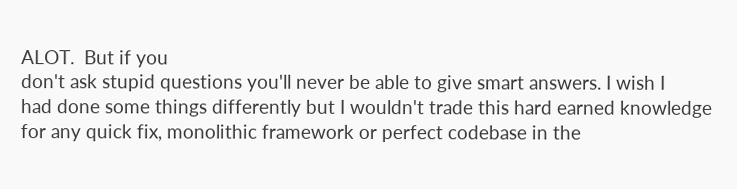ALOT.  But if you
don't ask stupid questions you'll never be able to give smart answers. I wish I
had done some things differently but I wouldn't trade this hard earned knowledge
for any quick fix, monolithic framework or perfect codebase in the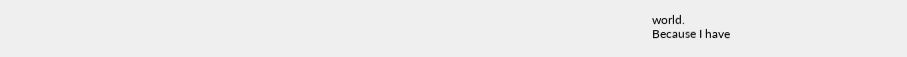world.
Because I have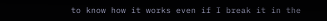to know how it works even if I break it in the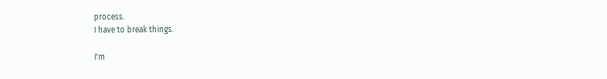process.
I have to break things.

I'm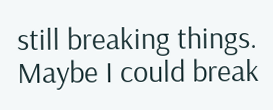still breaking things. Maybe I could break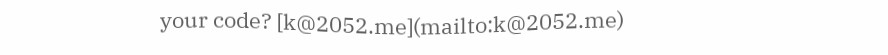your code? [k@2052.me](mailto:k@2052.me)